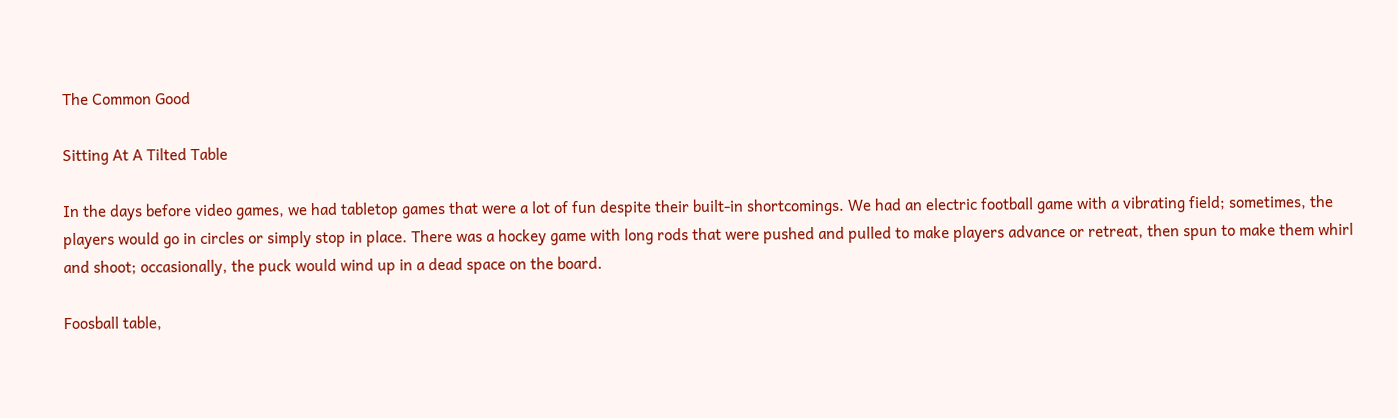The Common Good

Sitting At A Tilted Table

In the days before video games, we had tabletop games that were a lot of fun despite their built-in shortcomings. We had an electric football game with a vibrating field; sometimes, the players would go in circles or simply stop in place. There was a hockey game with long rods that were pushed and pulled to make players advance or retreat, then spun to make them whirl and shoot; occasionally, the puck would wind up in a dead space on the board.

Foosball table,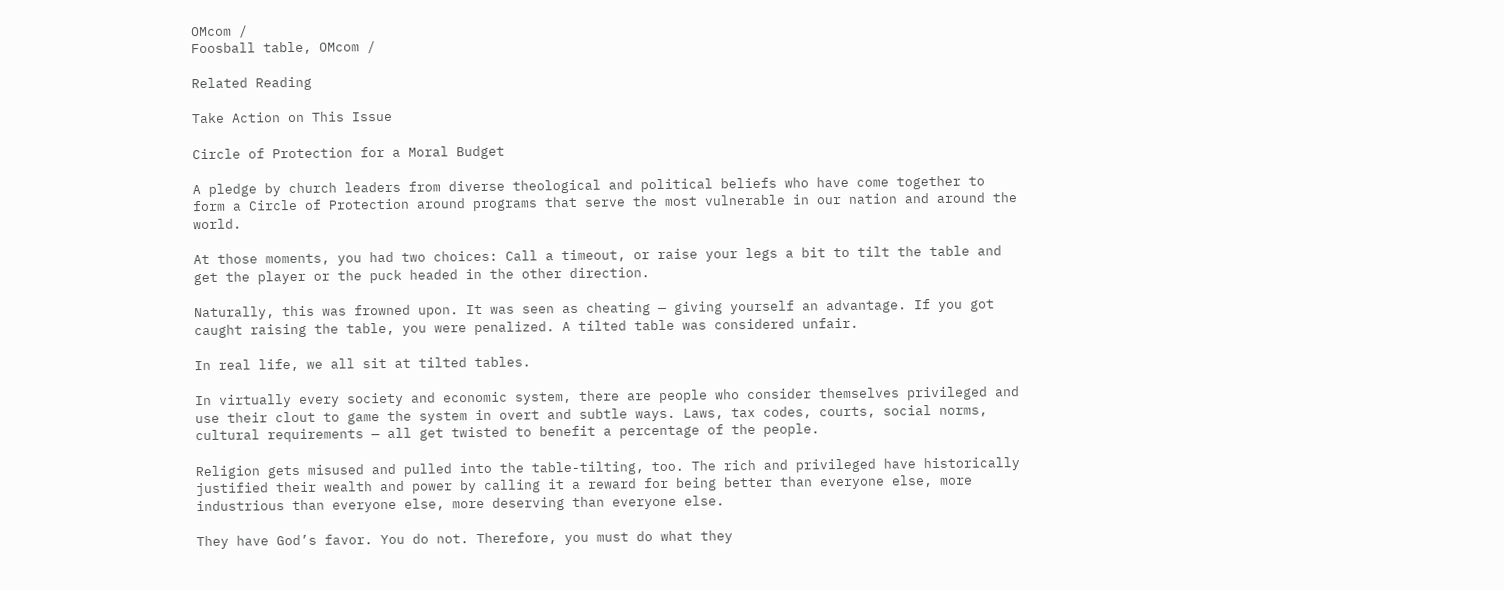OMcom /
Foosball table, OMcom /

Related Reading

Take Action on This Issue

Circle of Protection for a Moral Budget

A pledge by church leaders from diverse theological and political beliefs who have come together to form a Circle of Protection around programs that serve the most vulnerable in our nation and around the world.

At those moments, you had two choices: Call a timeout, or raise your legs a bit to tilt the table and get the player or the puck headed in the other direction.

Naturally, this was frowned upon. It was seen as cheating — giving yourself an advantage. If you got caught raising the table, you were penalized. A tilted table was considered unfair.

In real life, we all sit at tilted tables.

In virtually every society and economic system, there are people who consider themselves privileged and use their clout to game the system in overt and subtle ways. Laws, tax codes, courts, social norms, cultural requirements — all get twisted to benefit a percentage of the people.

Religion gets misused and pulled into the table-tilting, too. The rich and privileged have historically justified their wealth and power by calling it a reward for being better than everyone else, more industrious than everyone else, more deserving than everyone else.

They have God’s favor. You do not. Therefore, you must do what they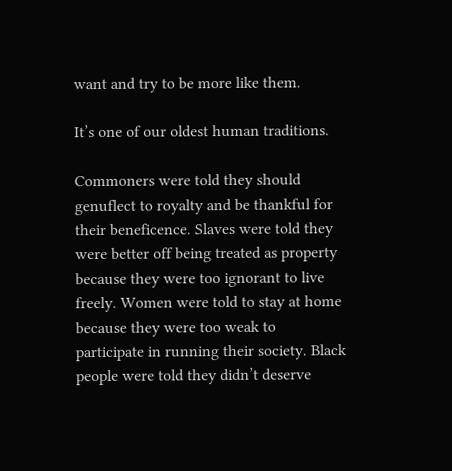want and try to be more like them.

It’s one of our oldest human traditions.

Commoners were told they should genuflect to royalty and be thankful for their beneficence. Slaves were told they were better off being treated as property because they were too ignorant to live freely. Women were told to stay at home because they were too weak to participate in running their society. Black people were told they didn’t deserve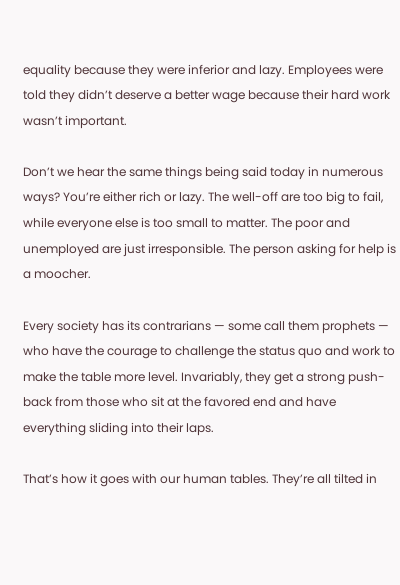equality because they were inferior and lazy. Employees were told they didn’t deserve a better wage because their hard work wasn’t important.

Don’t we hear the same things being said today in numerous ways? You’re either rich or lazy. The well-off are too big to fail, while everyone else is too small to matter. The poor and unemployed are just irresponsible. The person asking for help is a moocher.

Every society has its contrarians — some call them prophets — who have the courage to challenge the status quo and work to make the table more level. Invariably, they get a strong push-back from those who sit at the favored end and have everything sliding into their laps.

That’s how it goes with our human tables. They’re all tilted in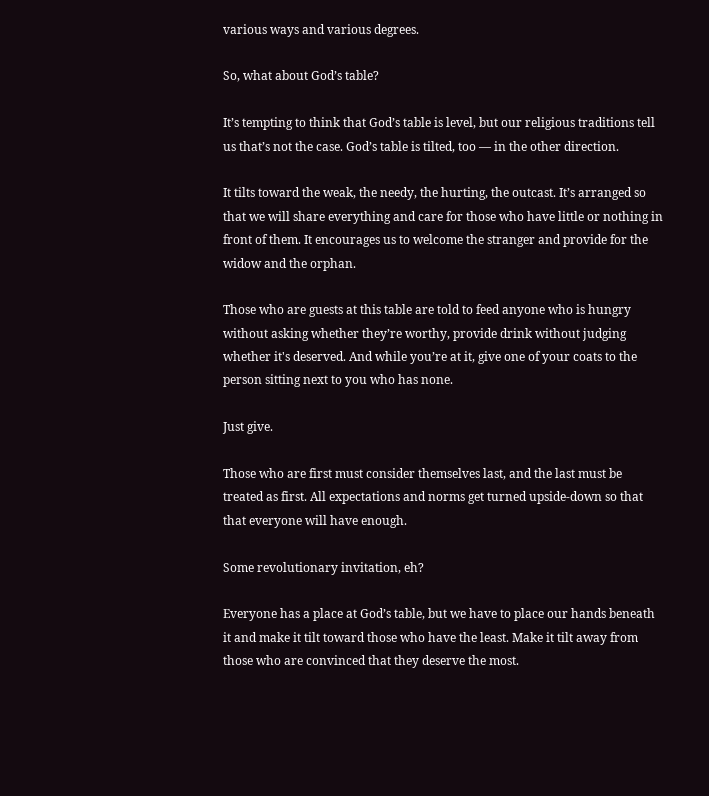various ways and various degrees.

So, what about God’s table?

It’s tempting to think that God’s table is level, but our religious traditions tell us that’s not the case. God’s table is tilted, too — in the other direction.

It tilts toward the weak, the needy, the hurting, the outcast. It’s arranged so that we will share everything and care for those who have little or nothing in front of them. It encourages us to welcome the stranger and provide for the widow and the orphan.

Those who are guests at this table are told to feed anyone who is hungry without asking whether they’re worthy, provide drink without judging whether it's deserved. And while you’re at it, give one of your coats to the person sitting next to you who has none.

Just give.

Those who are first must consider themselves last, and the last must be treated as first. All expectations and norms get turned upside-down so that that everyone will have enough.

Some revolutionary invitation, eh?

Everyone has a place at God’s table, but we have to place our hands beneath it and make it tilt toward those who have the least. Make it tilt away from those who are convinced that they deserve the most.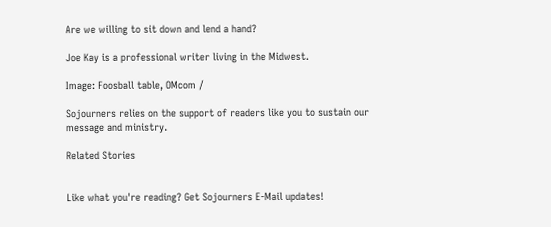Are we willing to sit down and lend a hand?

Joe Kay is a professional writer living in the Midwest.

Image: Foosball table, OMcom /

Sojourners relies on the support of readers like you to sustain our message and ministry.

Related Stories


Like what you're reading? Get Sojourners E-Mail updates!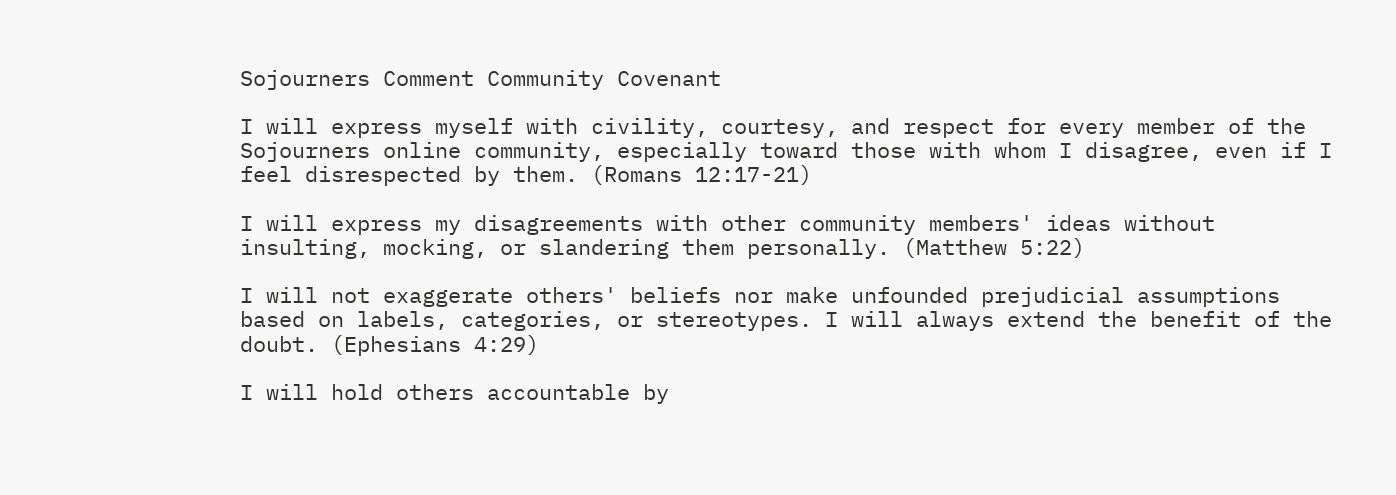Sojourners Comment Community Covenant

I will express myself with civility, courtesy, and respect for every member of the Sojourners online community, especially toward those with whom I disagree, even if I feel disrespected by them. (Romans 12:17-21)

I will express my disagreements with other community members' ideas without insulting, mocking, or slandering them personally. (Matthew 5:22)

I will not exaggerate others' beliefs nor make unfounded prejudicial assumptions based on labels, categories, or stereotypes. I will always extend the benefit of the doubt. (Ephesians 4:29)

I will hold others accountable by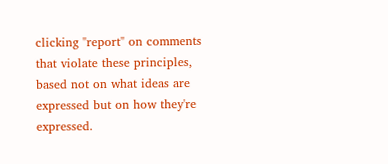clicking "report" on comments that violate these principles, based not on what ideas are expressed but on how they're expressed.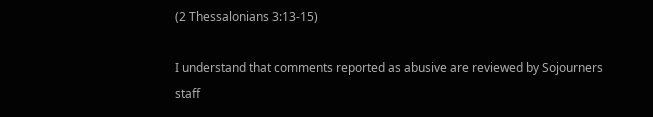(2 Thessalonians 3:13-15)

I understand that comments reported as abusive are reviewed by Sojourners staff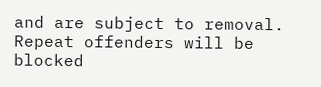and are subject to removal. Repeat offenders will be blocked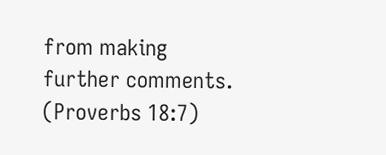from making further comments. (Proverbs 18:7)